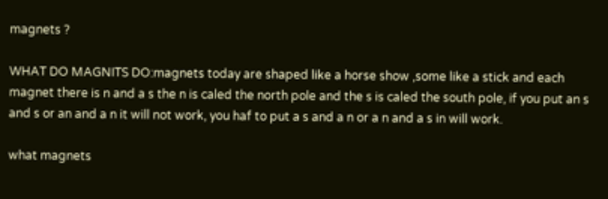magnets ?

WHAT DO MAGNITS DO:magnets today are shaped like a horse show ,some like a stick and each magnet there is n and a s the n is caled the north pole and the s is caled the south pole, if you put an s and s or an and a n it will not work, you haf to put a s and a n or a n and a s in will work.

what magnets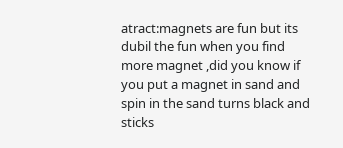atract:magnets are fun but its dubil the fun when you find more magnet ,did you know if you put a magnet in sand and spin in the sand turns black and sticks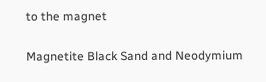to the magnet

Magnetite Black Sand and Neodymium